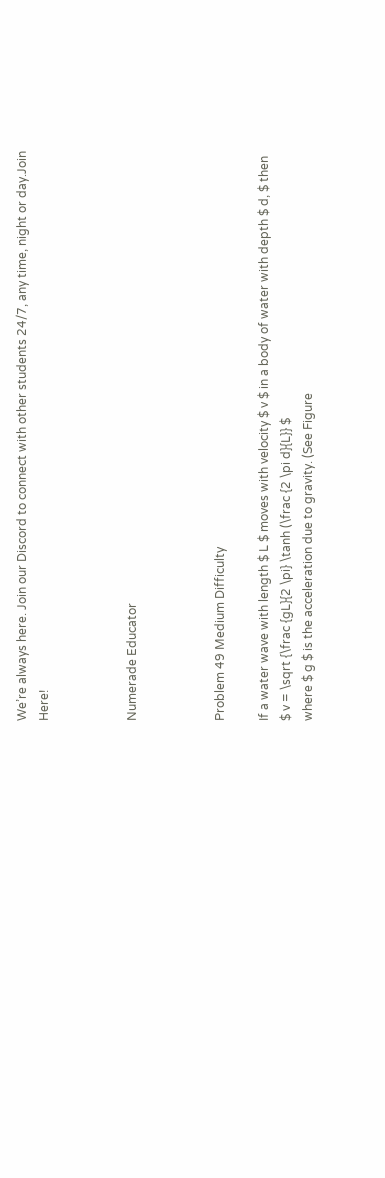We’re always here. Join our Discord to connect with other students 24/7, any time, night or day.Join Here!



Numerade Educator



Problem 49 Medium Difficulty

If a water wave with length $ L $ moves with velocity $ v $ in a body of water with depth $ d, $ then
$ v = \sqrt {\frac {gL}{2 \pi} \tanh (\frac {2 \pi d}{L}} $
where $ g $ is the acceleration due to gravity. (See Figure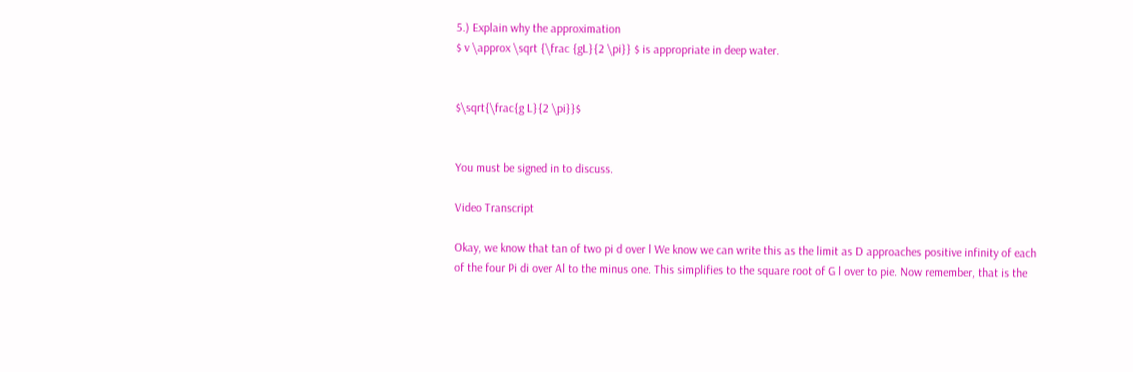5.) Explain why the approximation
$ v \approx \sqrt {\frac {gL}{2 \pi}} $ is appropriate in deep water.


$\sqrt{\frac{g L}{2 \pi}}$


You must be signed in to discuss.

Video Transcript

Okay, we know that tan of two pi d over l We know we can write this as the limit as D approaches positive infinity of each of the four Pi di over Al to the minus one. This simplifies to the square root of G l over to pie. Now remember, that is the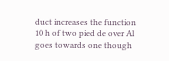duct increases the function 10 h of two pied de over Al goes towards one though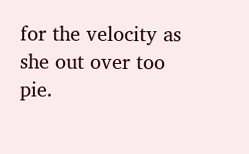for the velocity as she out over too pie.